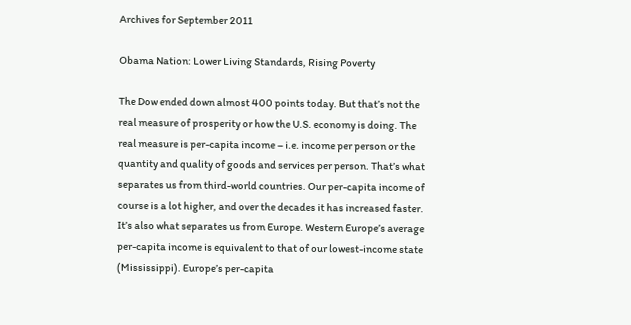Archives for September 2011

Obama Nation: Lower Living Standards, Rising Poverty

The Dow ended down almost 400 points today. But that’s not the real measure of prosperity or how the U.S. economy is doing. The real measure is per-capita income – i.e. income per person or the quantity and quality of goods and services per person. That’s what separates us from third-world countries. Our per-capita income of course is a lot higher, and over the decades it has increased faster. It’s also what separates us from Europe. Western Europe’s average per-capita income is equivalent to that of our lowest-income state (Mississippi). Europe’s per-capita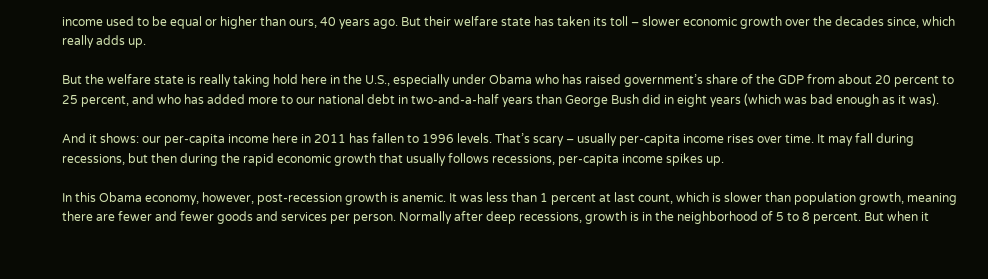income used to be equal or higher than ours, 40 years ago. But their welfare state has taken its toll – slower economic growth over the decades since, which really adds up.

But the welfare state is really taking hold here in the U.S., especially under Obama who has raised government’s share of the GDP from about 20 percent to 25 percent, and who has added more to our national debt in two-and-a-half years than George Bush did in eight years (which was bad enough as it was).

And it shows: our per-capita income here in 2011 has fallen to 1996 levels. That’s scary – usually per-capita income rises over time. It may fall during recessions, but then during the rapid economic growth that usually follows recessions, per-capita income spikes up.

In this Obama economy, however, post-recession growth is anemic. It was less than 1 percent at last count, which is slower than population growth, meaning there are fewer and fewer goods and services per person. Normally after deep recessions, growth is in the neighborhood of 5 to 8 percent. But when it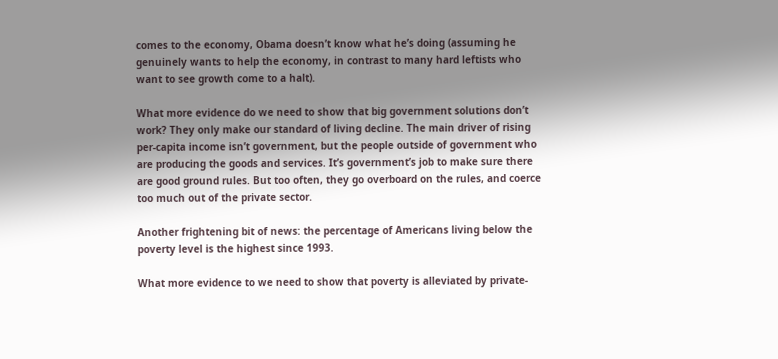comes to the economy, Obama doesn’t know what he’s doing (assuming he genuinely wants to help the economy, in contrast to many hard leftists who want to see growth come to a halt).

What more evidence do we need to show that big government solutions don’t work? They only make our standard of living decline. The main driver of rising per-capita income isn’t government, but the people outside of government who are producing the goods and services. It’s government’s job to make sure there are good ground rules. But too often, they go overboard on the rules, and coerce too much out of the private sector.

Another frightening bit of news: the percentage of Americans living below the poverty level is the highest since 1993.

What more evidence to we need to show that poverty is alleviated by private-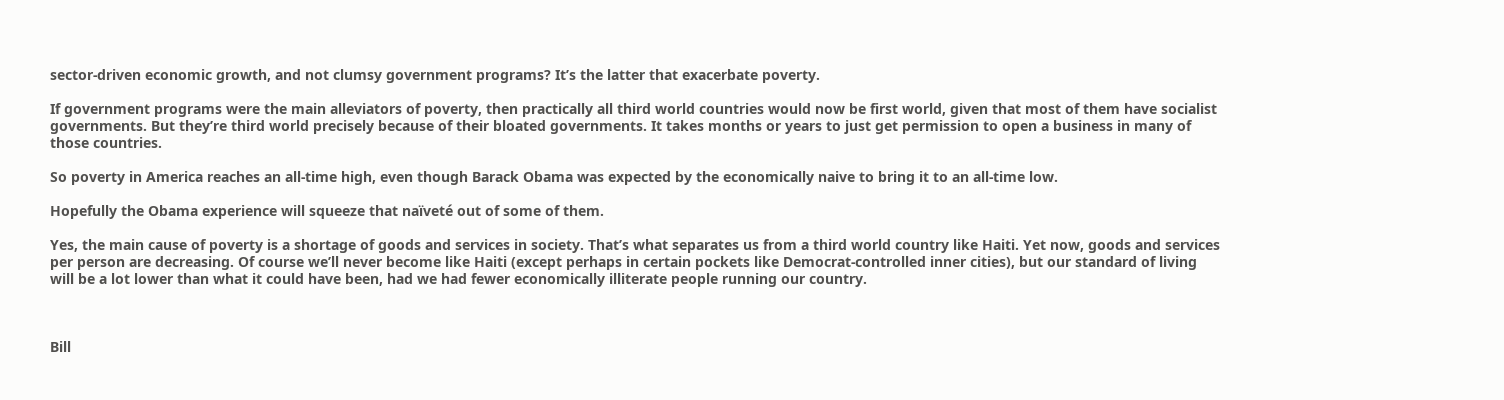sector-driven economic growth, and not clumsy government programs? It’s the latter that exacerbate poverty.

If government programs were the main alleviators of poverty, then practically all third world countries would now be first world, given that most of them have socialist governments. But they’re third world precisely because of their bloated governments. It takes months or years to just get permission to open a business in many of those countries.

So poverty in America reaches an all-time high, even though Barack Obama was expected by the economically naive to bring it to an all-time low.

Hopefully the Obama experience will squeeze that naïveté out of some of them.

Yes, the main cause of poverty is a shortage of goods and services in society. That’s what separates us from a third world country like Haiti. Yet now, goods and services per person are decreasing. Of course we’ll never become like Haiti (except perhaps in certain pockets like Democrat-controlled inner cities), but our standard of living will be a lot lower than what it could have been, had we had fewer economically illiterate people running our country.



Bill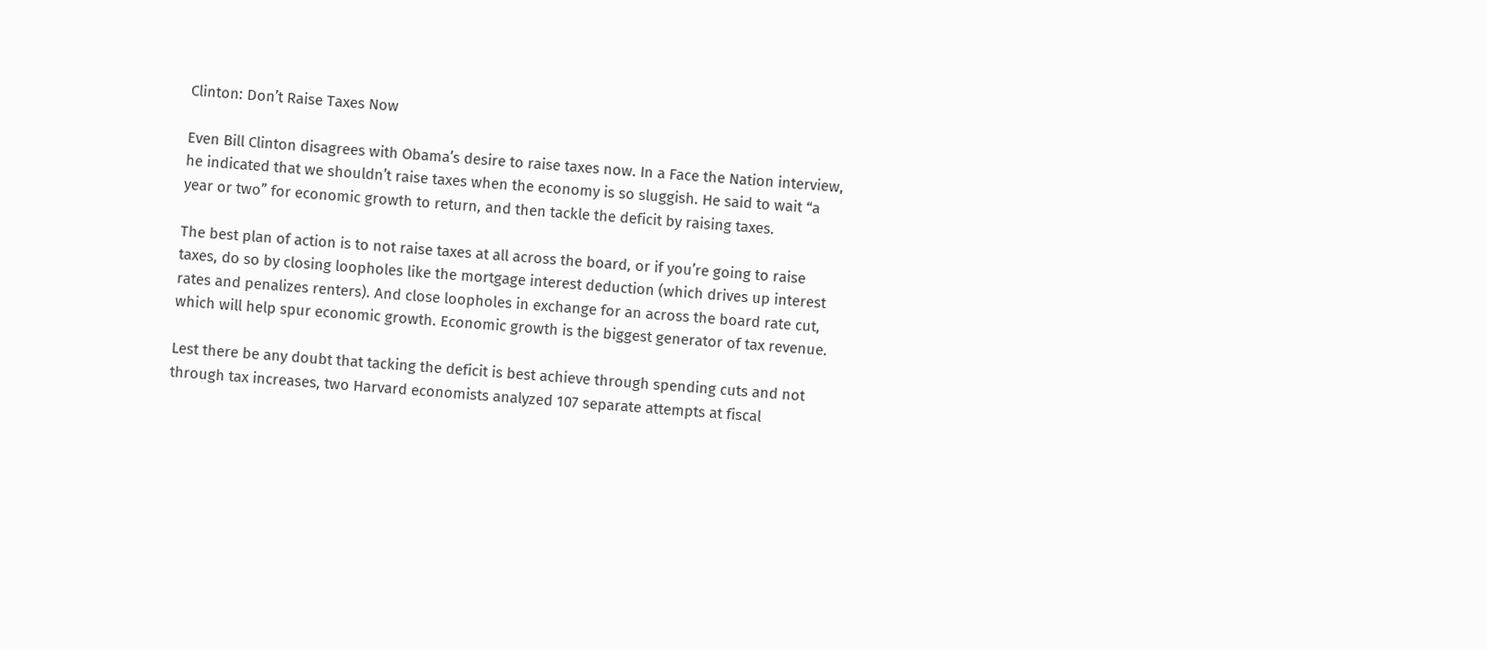Clinton: Don’t Raise Taxes Now

Even Bill Clinton disagrees with Obama’s desire to raise taxes now. In a Face the Nation interview, he indicated that we shouldn’t raise taxes when the economy is so sluggish. He said to wait “a year or two” for economic growth to return, and then tackle the deficit by raising taxes.

The best plan of action is to not raise taxes at all across the board, or if you’re going to raise taxes, do so by closing loopholes like the mortgage interest deduction (which drives up interest rates and penalizes renters). And close loopholes in exchange for an across the board rate cut, which will help spur economic growth. Economic growth is the biggest generator of tax revenue.

Lest there be any doubt that tacking the deficit is best achieve through spending cuts and not through tax increases, two Harvard economists analyzed 107 separate attempts at fiscal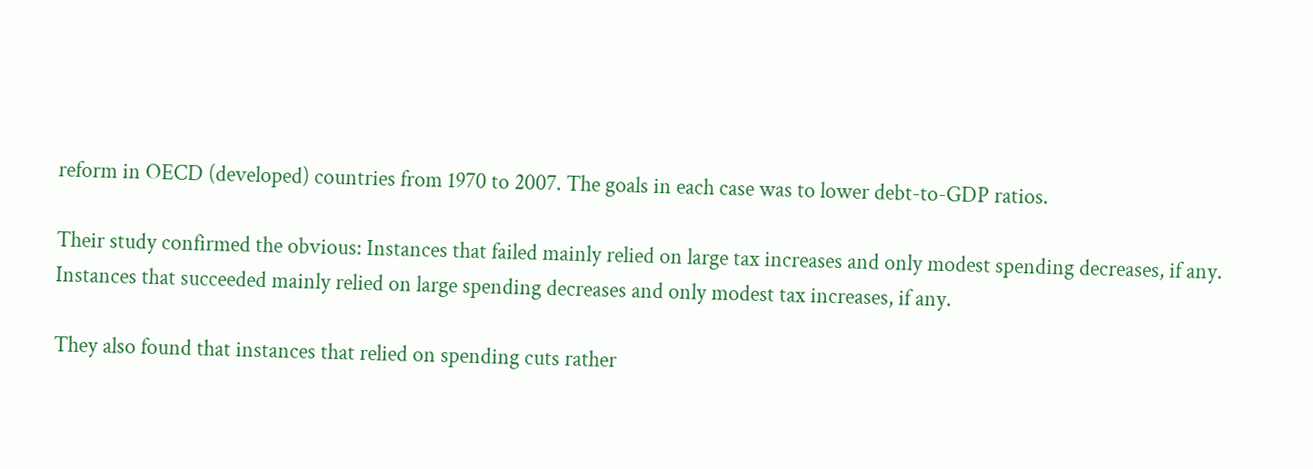reform in OECD (developed) countries from 1970 to 2007. The goals in each case was to lower debt-to-GDP ratios.

Their study confirmed the obvious: Instances that failed mainly relied on large tax increases and only modest spending decreases, if any.  Instances that succeeded mainly relied on large spending decreases and only modest tax increases, if any.

They also found that instances that relied on spending cuts rather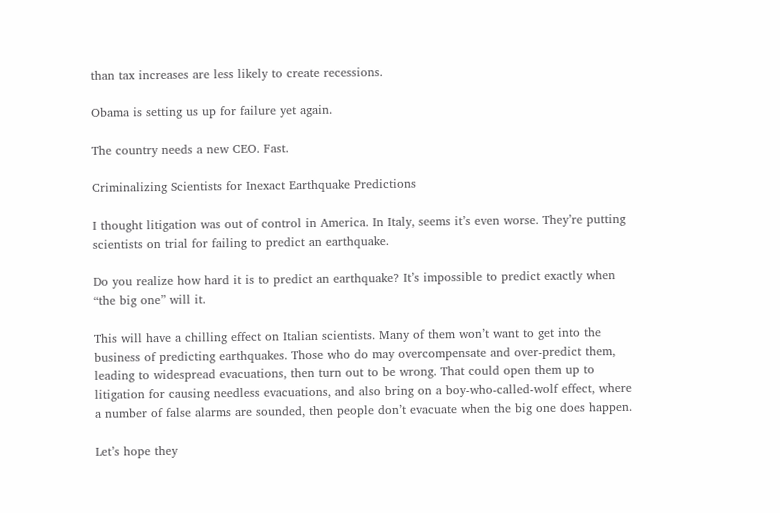than tax increases are less likely to create recessions.

Obama is setting us up for failure yet again.

The country needs a new CEO. Fast.

Criminalizing Scientists for Inexact Earthquake Predictions

I thought litigation was out of control in America. In Italy, seems it’s even worse. They’re putting scientists on trial for failing to predict an earthquake.

Do you realize how hard it is to predict an earthquake? It’s impossible to predict exactly when “the big one” will it.

This will have a chilling effect on Italian scientists. Many of them won’t want to get into the business of predicting earthquakes. Those who do may overcompensate and over-predict them, leading to widespread evacuations, then turn out to be wrong. That could open them up to litigation for causing needless evacuations, and also bring on a boy-who-called-wolf effect, where a number of false alarms are sounded, then people don’t evacuate when the big one does happen.

Let’s hope they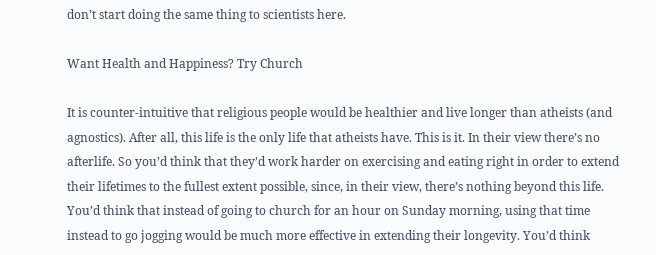don’t start doing the same thing to scientists here.

Want Health and Happiness? Try Church

It is counter-intuitive that religious people would be healthier and live longer than atheists (and agnostics). After all, this life is the only life that atheists have. This is it. In their view there’s no afterlife. So you’d think that they’d work harder on exercising and eating right in order to extend their lifetimes to the fullest extent possible, since, in their view, there’s nothing beyond this life. You’d think that instead of going to church for an hour on Sunday morning, using that time instead to go jogging would be much more effective in extending their longevity. You’d think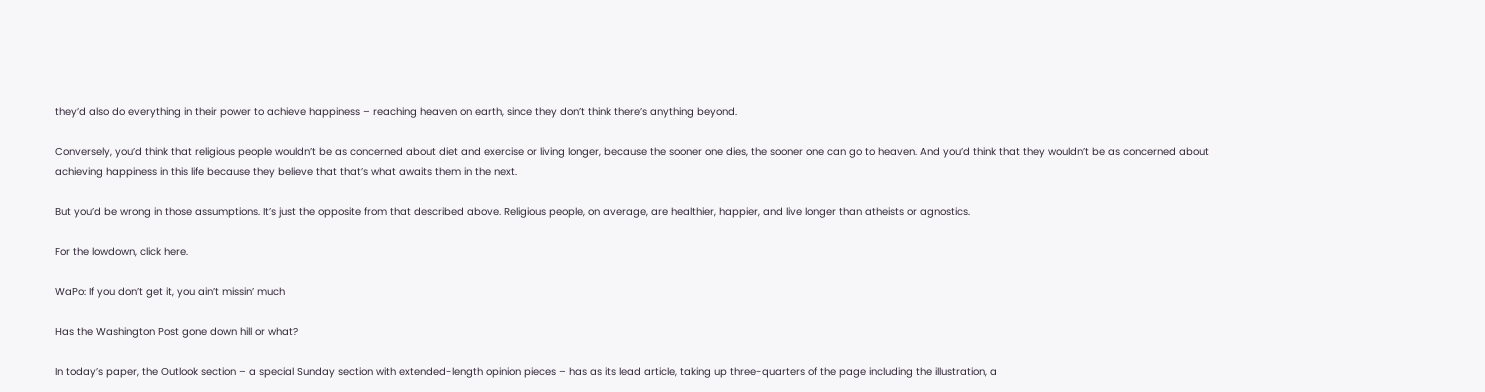they’d also do everything in their power to achieve happiness – reaching heaven on earth, since they don’t think there’s anything beyond.

Conversely, you’d think that religious people wouldn’t be as concerned about diet and exercise or living longer, because the sooner one dies, the sooner one can go to heaven. And you’d think that they wouldn’t be as concerned about achieving happiness in this life because they believe that that’s what awaits them in the next.

But you’d be wrong in those assumptions. It’s just the opposite from that described above. Religious people, on average, are healthier, happier, and live longer than atheists or agnostics.

For the lowdown, click here.

WaPo: If you don’t get it, you ain’t missin’ much

Has the Washington Post gone down hill or what?

In today’s paper, the Outlook section – a special Sunday section with extended-length opinion pieces – has as its lead article, taking up three-quarters of the page including the illustration, a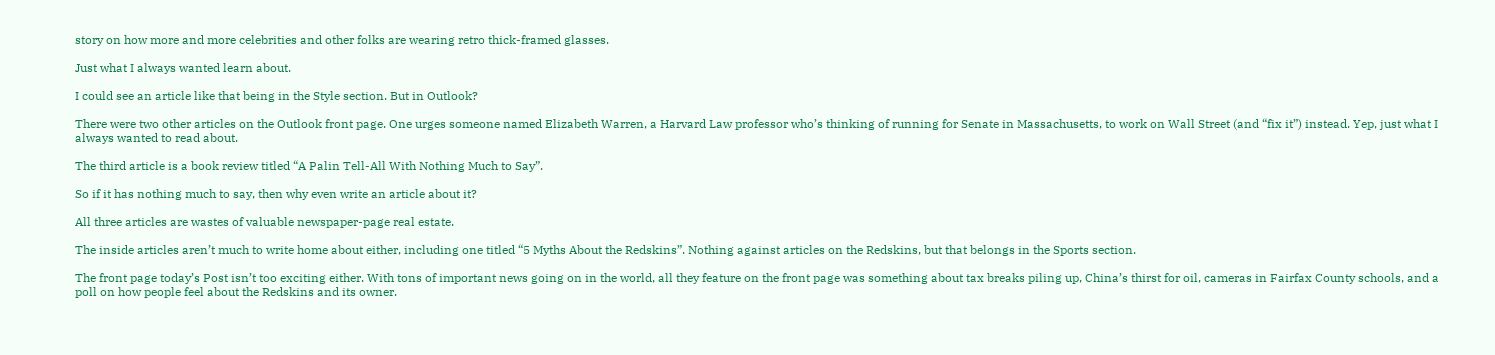story on how more and more celebrities and other folks are wearing retro thick-framed glasses.

Just what I always wanted learn about.

I could see an article like that being in the Style section. But in Outlook?

There were two other articles on the Outlook front page. One urges someone named Elizabeth Warren, a Harvard Law professor who’s thinking of running for Senate in Massachusetts, to work on Wall Street (and “fix it”) instead. Yep, just what I always wanted to read about.

The third article is a book review titled “A Palin Tell-All With Nothing Much to Say”.

So if it has nothing much to say, then why even write an article about it?

All three articles are wastes of valuable newspaper-page real estate.

The inside articles aren’t much to write home about either, including one titled “5 Myths About the Redskins”. Nothing against articles on the Redskins, but that belongs in the Sports section.

The front page today’s Post isn’t too exciting either. With tons of important news going on in the world, all they feature on the front page was something about tax breaks piling up, China’s thirst for oil, cameras in Fairfax County schools, and a poll on how people feel about the Redskins and its owner.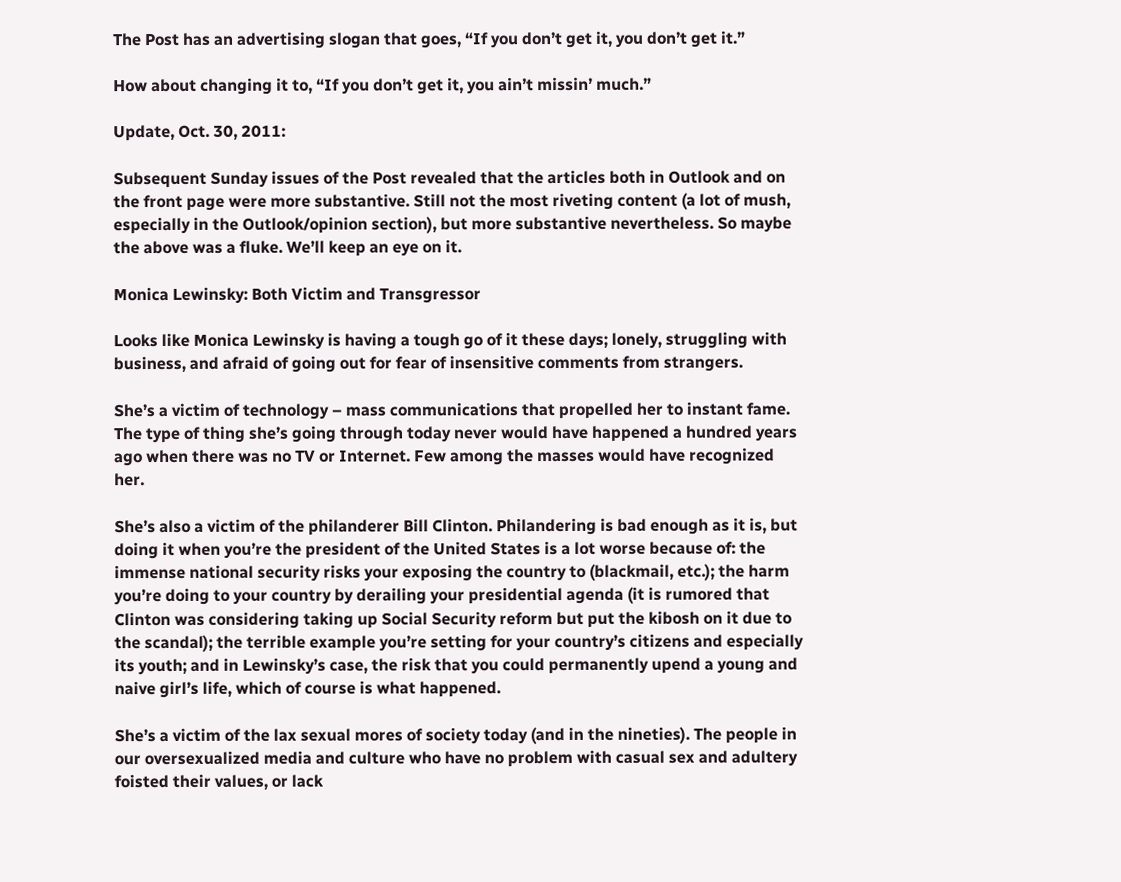The Post has an advertising slogan that goes, “If you don’t get it, you don’t get it.”

How about changing it to, “If you don’t get it, you ain’t missin’ much.”

Update, Oct. 30, 2011:

Subsequent Sunday issues of the Post revealed that the articles both in Outlook and on the front page were more substantive. Still not the most riveting content (a lot of mush, especially in the Outlook/opinion section), but more substantive nevertheless. So maybe the above was a fluke. We’ll keep an eye on it.

Monica Lewinsky: Both Victim and Transgressor

Looks like Monica Lewinsky is having a tough go of it these days; lonely, struggling with business, and afraid of going out for fear of insensitive comments from strangers.

She’s a victim of technology – mass communications that propelled her to instant fame. The type of thing she’s going through today never would have happened a hundred years ago when there was no TV or Internet. Few among the masses would have recognized her.

She’s also a victim of the philanderer Bill Clinton. Philandering is bad enough as it is, but doing it when you’re the president of the United States is a lot worse because of: the immense national security risks your exposing the country to (blackmail, etc.); the harm you’re doing to your country by derailing your presidential agenda (it is rumored that Clinton was considering taking up Social Security reform but put the kibosh on it due to the scandal); the terrible example you’re setting for your country’s citizens and especially its youth; and in Lewinsky’s case, the risk that you could permanently upend a young and naive girl’s life, which of course is what happened.

She’s a victim of the lax sexual mores of society today (and in the nineties). The people in our oversexualized media and culture who have no problem with casual sex and adultery foisted their values, or lack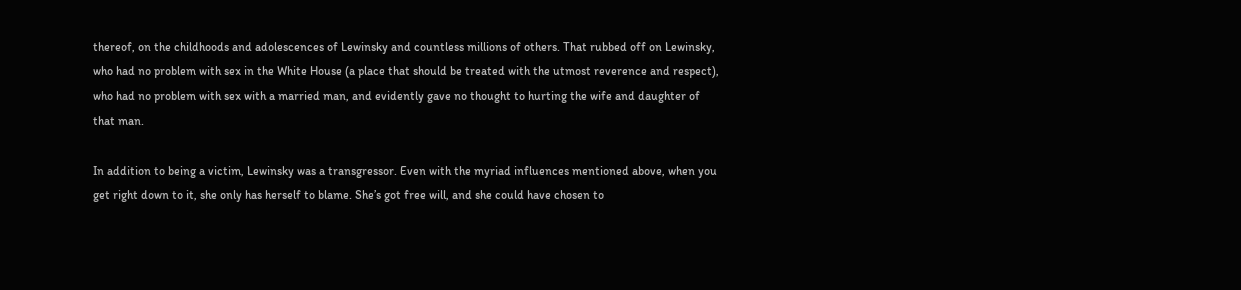thereof, on the childhoods and adolescences of Lewinsky and countless millions of others. That rubbed off on Lewinsky, who had no problem with sex in the White House (a place that should be treated with the utmost reverence and respect), who had no problem with sex with a married man, and evidently gave no thought to hurting the wife and daughter of that man.

In addition to being a victim, Lewinsky was a transgressor. Even with the myriad influences mentioned above, when you get right down to it, she only has herself to blame. She’s got free will, and she could have chosen to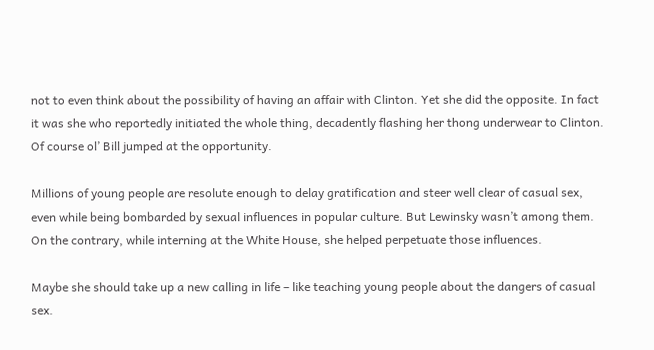not to even think about the possibility of having an affair with Clinton. Yet she did the opposite. In fact it was she who reportedly initiated the whole thing, decadently flashing her thong underwear to Clinton. Of course ol’ Bill jumped at the opportunity.

Millions of young people are resolute enough to delay gratification and steer well clear of casual sex, even while being bombarded by sexual influences in popular culture. But Lewinsky wasn’t among them. On the contrary, while interning at the White House, she helped perpetuate those influences.

Maybe she should take up a new calling in life – like teaching young people about the dangers of casual sex.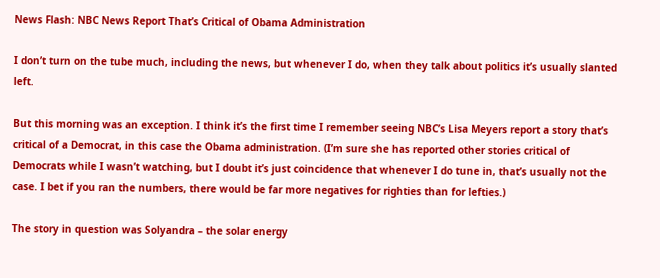News Flash: NBC News Report That’s Critical of Obama Administration

I don’t turn on the tube much, including the news, but whenever I do, when they talk about politics it’s usually slanted left.

But this morning was an exception. I think it’s the first time I remember seeing NBC’s Lisa Meyers report a story that’s critical of a Democrat, in this case the Obama administration. (I’m sure she has reported other stories critical of Democrats while I wasn’t watching, but I doubt it’s just coincidence that whenever I do tune in, that’s usually not the case. I bet if you ran the numbers, there would be far more negatives for righties than for lefties.)

The story in question was Solyandra – the solar energy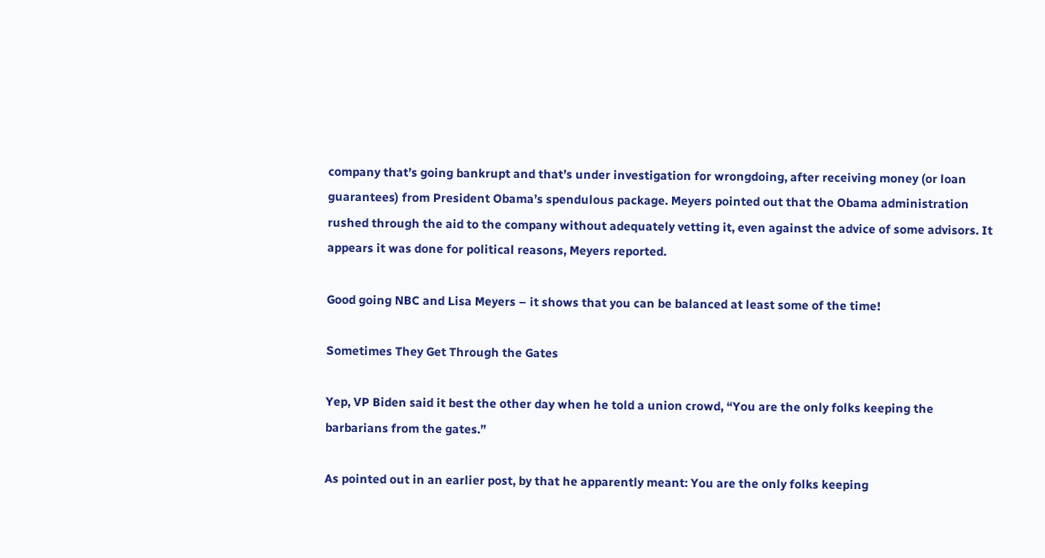company that’s going bankrupt and that’s under investigation for wrongdoing, after receiving money (or loan guarantees) from President Obama’s spendulous package. Meyers pointed out that the Obama administration rushed through the aid to the company without adequately vetting it, even against the advice of some advisors. It appears it was done for political reasons, Meyers reported.

Good going NBC and Lisa Meyers – it shows that you can be balanced at least some of the time!

Sometimes They Get Through the Gates

Yep, VP Biden said it best the other day when he told a union crowd, “You are the only folks keeping the barbarians from the gates.”

As pointed out in an earlier post, by that he apparently meant: You are the only folks keeping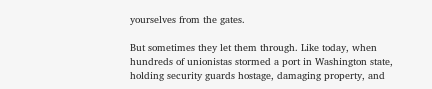yourselves from the gates.

But sometimes they let them through. Like today, when hundreds of unionistas stormed a port in Washington state, holding security guards hostage, damaging property, and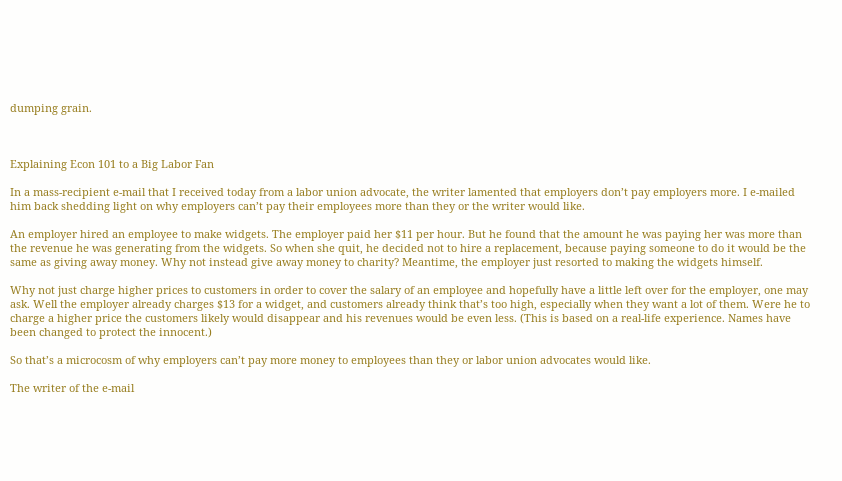dumping grain.



Explaining Econ 101 to a Big Labor Fan

In a mass-recipient e-mail that I received today from a labor union advocate, the writer lamented that employers don’t pay employers more. I e-mailed him back shedding light on why employers can’t pay their employees more than they or the writer would like.

An employer hired an employee to make widgets. The employer paid her $11 per hour. But he found that the amount he was paying her was more than the revenue he was generating from the widgets. So when she quit, he decided not to hire a replacement, because paying someone to do it would be the same as giving away money. Why not instead give away money to charity? Meantime, the employer just resorted to making the widgets himself.

Why not just charge higher prices to customers in order to cover the salary of an employee and hopefully have a little left over for the employer, one may ask. Well the employer already charges $13 for a widget, and customers already think that’s too high, especially when they want a lot of them. Were he to charge a higher price the customers likely would disappear and his revenues would be even less. (This is based on a real-life experience. Names have been changed to protect the innocent.)

So that’s a microcosm of why employers can’t pay more money to employees than they or labor union advocates would like.

The writer of the e-mail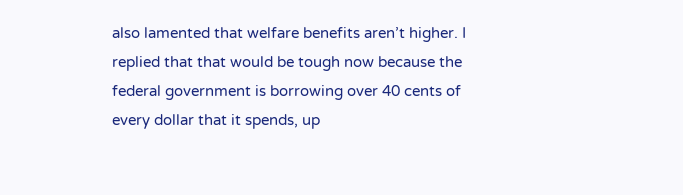also lamented that welfare benefits aren’t higher. I replied that that would be tough now because the federal government is borrowing over 40 cents of every dollar that it spends, up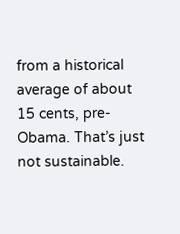from a historical average of about 15 cents, pre-Obama. That’s just not sustainable.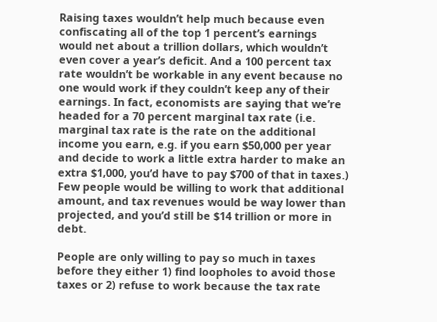Raising taxes wouldn’t help much because even confiscating all of the top 1 percent’s earnings would net about a trillion dollars, which wouldn’t even cover a year’s deficit. And a 100 percent tax rate wouldn’t be workable in any event because no one would work if they couldn’t keep any of their earnings. In fact, economists are saying that we’re headed for a 70 percent marginal tax rate (i.e. marginal tax rate is the rate on the additional income you earn, e.g. if you earn $50,000 per year and decide to work a little extra harder to make an extra $1,000, you’d have to pay $700 of that in taxes.) Few people would be willing to work that additional amount, and tax revenues would be way lower than projected, and you’d still be $14 trillion or more in debt.

People are only willing to pay so much in taxes before they either 1) find loopholes to avoid those taxes or 2) refuse to work because the tax rate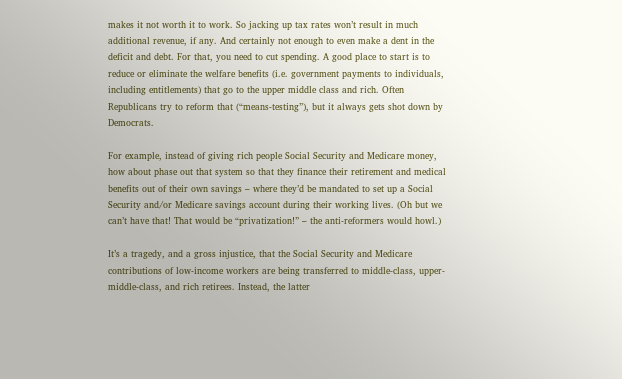makes it not worth it to work. So jacking up tax rates won’t result in much additional revenue, if any. And certainly not enough to even make a dent in the deficit and debt. For that, you need to cut spending. A good place to start is to reduce or eliminate the welfare benefits (i.e. government payments to individuals, including entitlements) that go to the upper middle class and rich. Often Republicans try to reform that (“means-testing”), but it always gets shot down by Democrats.

For example, instead of giving rich people Social Security and Medicare money, how about phase out that system so that they finance their retirement and medical benefits out of their own savings – where they’d be mandated to set up a Social Security and/or Medicare savings account during their working lives. (Oh but we can’t have that! That would be “privatization!” – the anti-reformers would howl.)

It’s a tragedy, and a gross injustice, that the Social Security and Medicare contributions of low-income workers are being transferred to middle-class, upper-middle-class, and rich retirees. Instead, the latter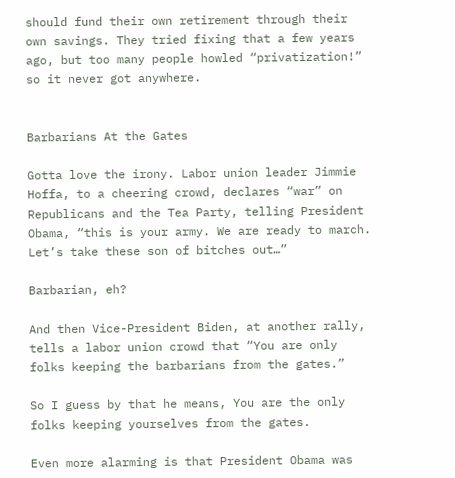should fund their own retirement through their own savings. They tried fixing that a few years ago, but too many people howled “privatization!” so it never got anywhere.


Barbarians At the Gates

Gotta love the irony. Labor union leader Jimmie Hoffa, to a cheering crowd, declares “war” on Republicans and the Tea Party, telling President Obama, “this is your army. We are ready to march. Let’s take these son of bitches out…”

Barbarian, eh?

And then Vice-President Biden, at another rally, tells a labor union crowd that “You are only folks keeping the barbarians from the gates.”

So I guess by that he means, You are the only folks keeping yourselves from the gates.

Even more alarming is that President Obama was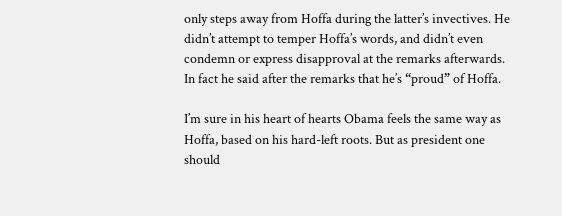only steps away from Hoffa during the latter’s invectives. He didn’t attempt to temper Hoffa’s words, and didn’t even condemn or express disapproval at the remarks afterwards. In fact he said after the remarks that he’s “proud” of Hoffa.

I’m sure in his heart of hearts Obama feels the same way as Hoffa, based on his hard-left roots. But as president one should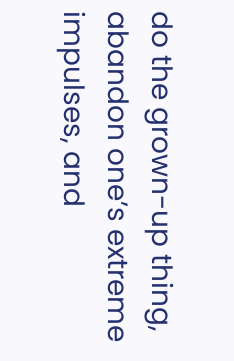do the grown-up thing, abandon one’s extreme impulses, and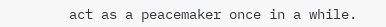act as a peacemaker once in a while.